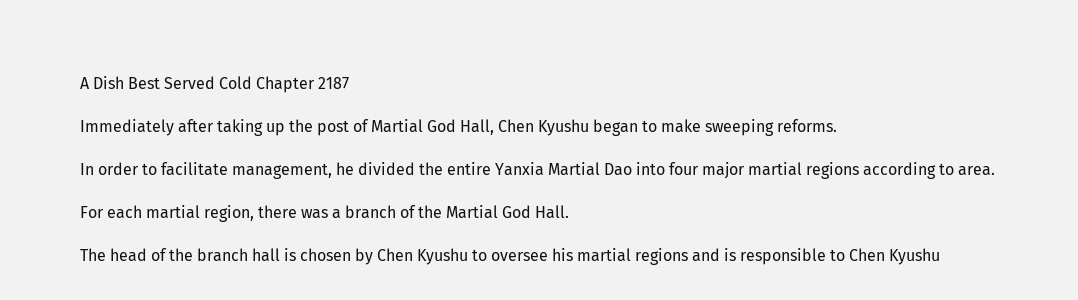A Dish Best Served Cold Chapter 2187

Immediately after taking up the post of Martial God Hall, Chen Kyushu began to make sweeping reforms.

In order to facilitate management, he divided the entire Yanxia Martial Dao into four major martial regions according to area.

For each martial region, there was a branch of the Martial God Hall.

The head of the branch hall is chosen by Chen Kyushu to oversee his martial regions and is responsible to Chen Kyushu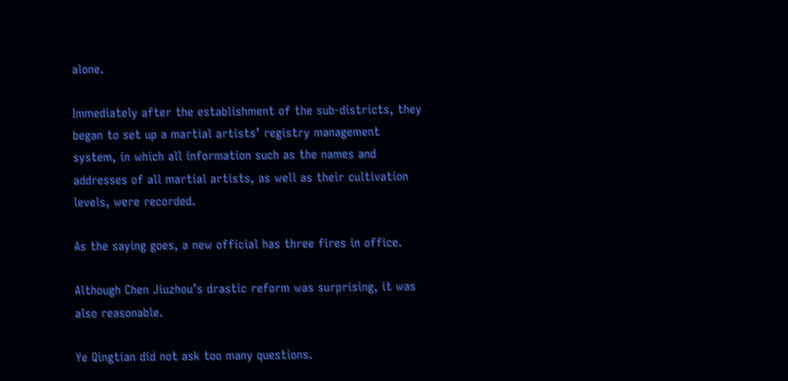alone.

Immediately after the establishment of the sub-districts, they began to set up a martial artists’ registry management system, in which all information such as the names and addresses of all martial artists, as well as their cultivation levels, were recorded.

As the saying goes, a new official has three fires in office.

Although Chen Jiuzhou’s drastic reform was surprising, it was also reasonable.

Ye Qingtian did not ask too many questions.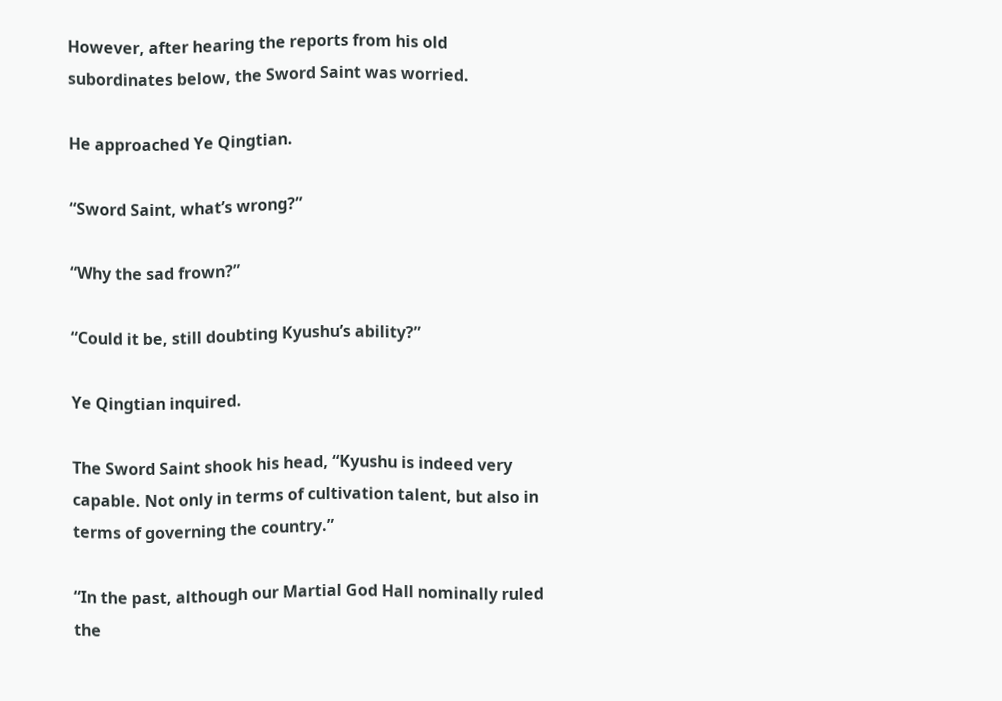However, after hearing the reports from his old subordinates below, the Sword Saint was worried.

He approached Ye Qingtian.

“Sword Saint, what’s wrong?”

“Why the sad frown?”

“Could it be, still doubting Kyushu’s ability?”

Ye Qingtian inquired.

The Sword Saint shook his head, “Kyushu is indeed very capable. Not only in terms of cultivation talent, but also in terms of governing the country.”

“In the past, although our Martial God Hall nominally ruled the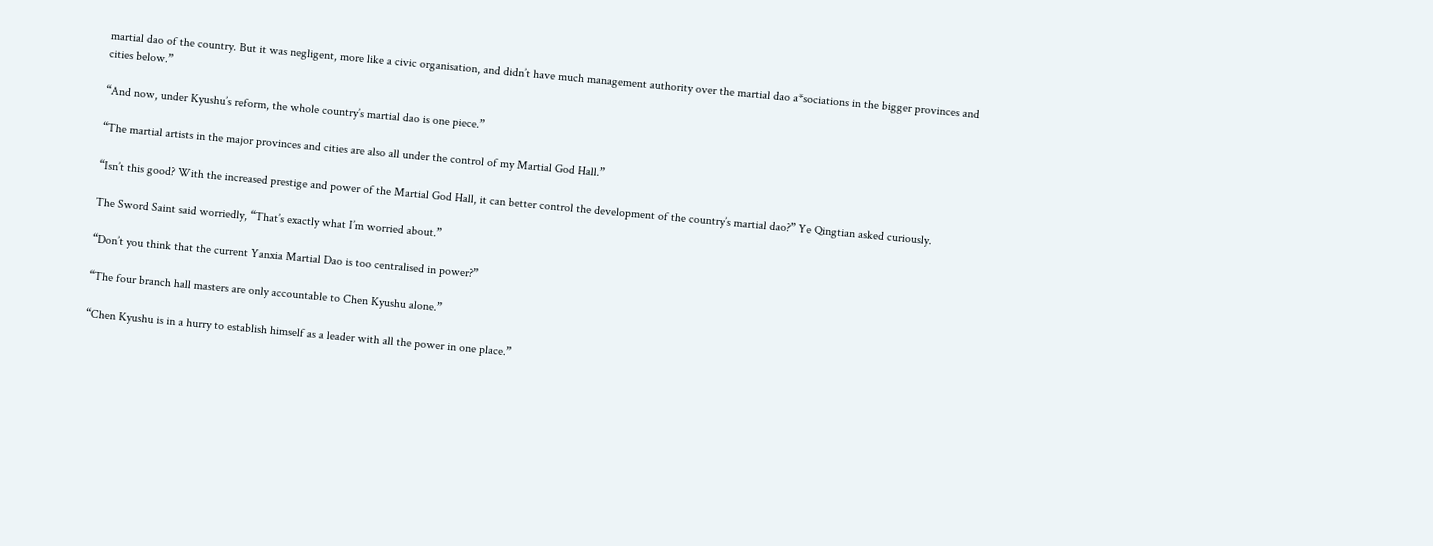martial dao of the country. But it was negligent, more like a civic organisation, and didn’t have much management authority over the martial dao a*sociations in the bigger provinces and cities below.”

“And now, under Kyushu’s reform, the whole country’s martial dao is one piece.”

“The martial artists in the major provinces and cities are also all under the control of my Martial God Hall.”

“Isn’t this good? With the increased prestige and power of the Martial God Hall, it can better control the development of the country’s martial dao?” Ye Qingtian asked curiously.

The Sword Saint said worriedly, “That’s exactly what I’m worried about.”

“Don’t you think that the current Yanxia Martial Dao is too centralised in power?”

“The four branch hall masters are only accountable to Chen Kyushu alone.”

“Chen Kyushu is in a hurry to establish himself as a leader with all the power in one place.”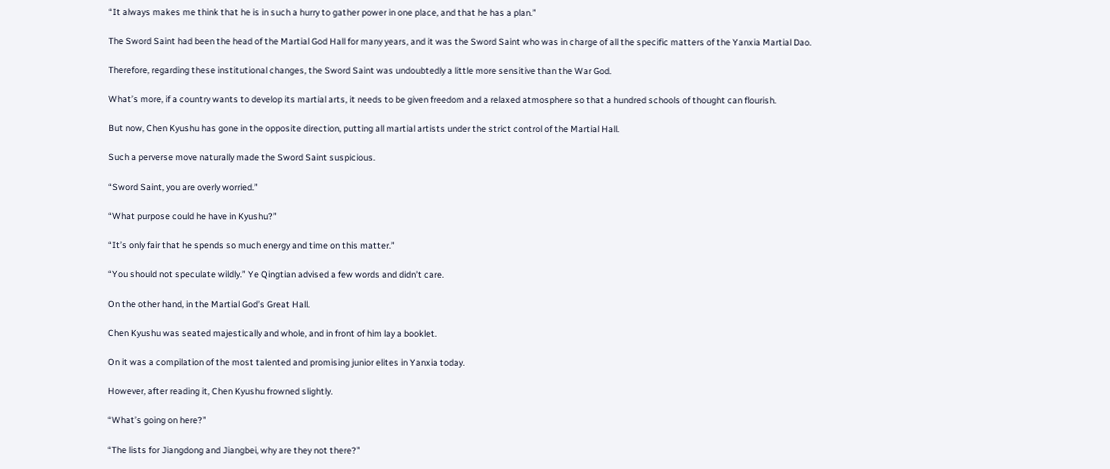“It always makes me think that he is in such a hurry to gather power in one place, and that he has a plan.”

The Sword Saint had been the head of the Martial God Hall for many years, and it was the Sword Saint who was in charge of all the specific matters of the Yanxia Martial Dao.

Therefore, regarding these institutional changes, the Sword Saint was undoubtedly a little more sensitive than the War God.

What’s more, if a country wants to develop its martial arts, it needs to be given freedom and a relaxed atmosphere so that a hundred schools of thought can flourish.

But now, Chen Kyushu has gone in the opposite direction, putting all martial artists under the strict control of the Martial Hall.

Such a perverse move naturally made the Sword Saint suspicious.

“Sword Saint, you are overly worried.”

“What purpose could he have in Kyushu?”

“It’s only fair that he spends so much energy and time on this matter.”

“You should not speculate wildly.” Ye Qingtian advised a few words and didn’t care.

On the other hand, in the Martial God’s Great Hall.

Chen Kyushu was seated majestically and whole, and in front of him lay a booklet.

On it was a compilation of the most talented and promising junior elites in Yanxia today.

However, after reading it, Chen Kyushu frowned slightly.

“What’s going on here?”

“The lists for Jiangdong and Jiangbei, why are they not there?”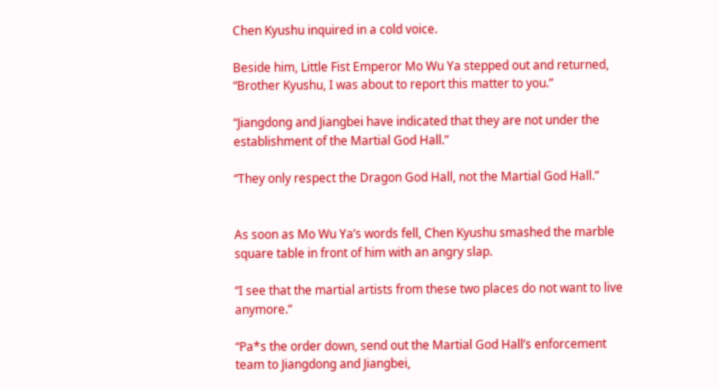Chen Kyushu inquired in a cold voice.

Beside him, Little Fist Emperor Mo Wu Ya stepped out and returned, “Brother Kyushu, I was about to report this matter to you.”

“Jiangdong and Jiangbei have indicated that they are not under the establishment of the Martial God Hall.”

“They only respect the Dragon God Hall, not the Martial God Hall.”


As soon as Mo Wu Ya’s words fell, Chen Kyushu smashed the marble square table in front of him with an angry slap.

“I see that the martial artists from these two places do not want to live anymore.”

“Pa*s the order down, send out the Martial God Hall’s enforcement team to Jiangdong and Jiangbei,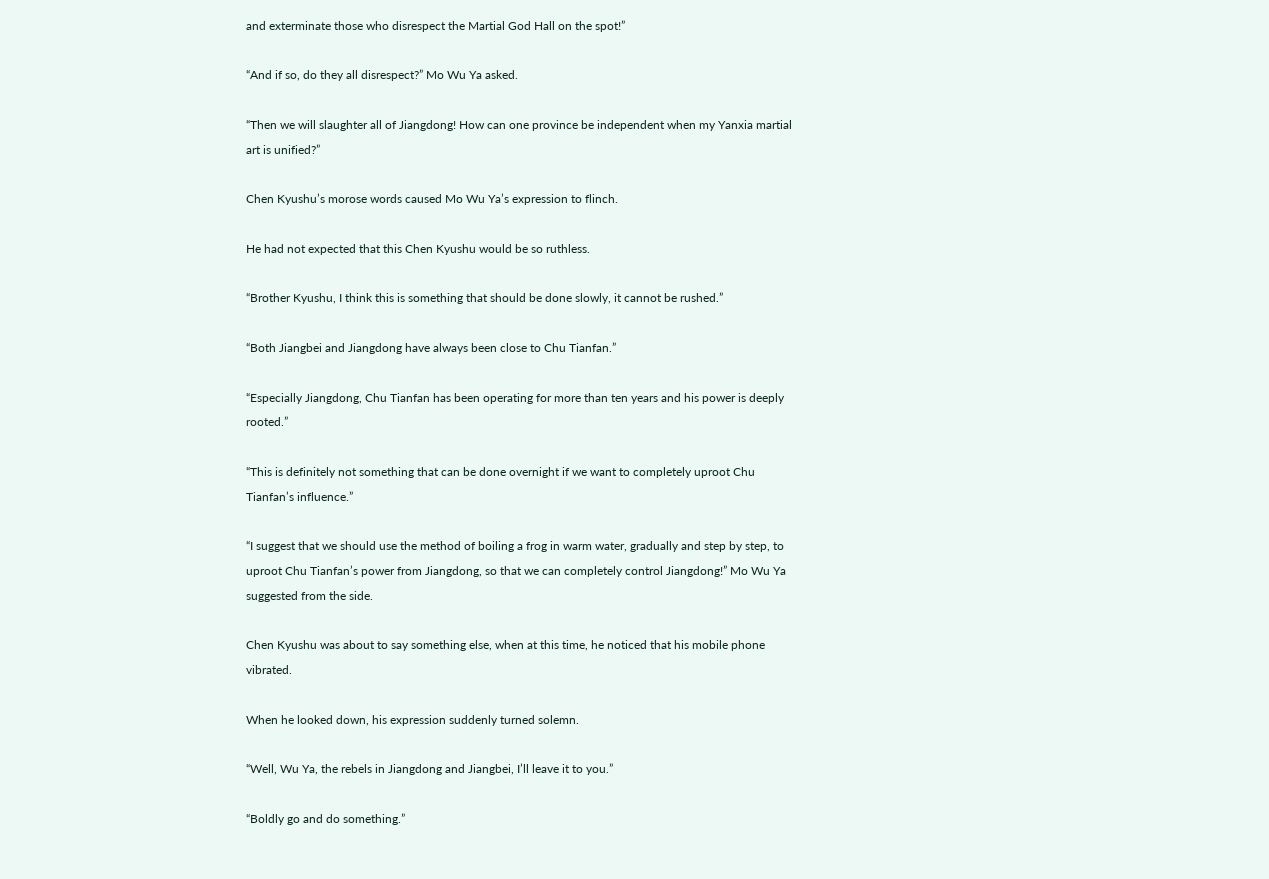and exterminate those who disrespect the Martial God Hall on the spot!”

“And if so, do they all disrespect?” Mo Wu Ya asked.

“Then we will slaughter all of Jiangdong! How can one province be independent when my Yanxia martial art is unified?”

Chen Kyushu’s morose words caused Mo Wu Ya’s expression to flinch.

He had not expected that this Chen Kyushu would be so ruthless.

“Brother Kyushu, I think this is something that should be done slowly, it cannot be rushed.”

“Both Jiangbei and Jiangdong have always been close to Chu Tianfan.”

“Especially Jiangdong, Chu Tianfan has been operating for more than ten years and his power is deeply rooted.”

“This is definitely not something that can be done overnight if we want to completely uproot Chu Tianfan’s influence.”

“I suggest that we should use the method of boiling a frog in warm water, gradually and step by step, to uproot Chu Tianfan’s power from Jiangdong, so that we can completely control Jiangdong!” Mo Wu Ya suggested from the side.

Chen Kyushu was about to say something else, when at this time, he noticed that his mobile phone vibrated.

When he looked down, his expression suddenly turned solemn.

“Well, Wu Ya, the rebels in Jiangdong and Jiangbei, I’ll leave it to you.”

“Boldly go and do something.”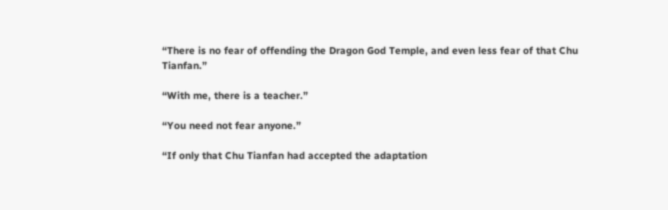“There is no fear of offending the Dragon God Temple, and even less fear of that Chu Tianfan.”

“With me, there is a teacher.”

“You need not fear anyone.”

“If only that Chu Tianfan had accepted the adaptation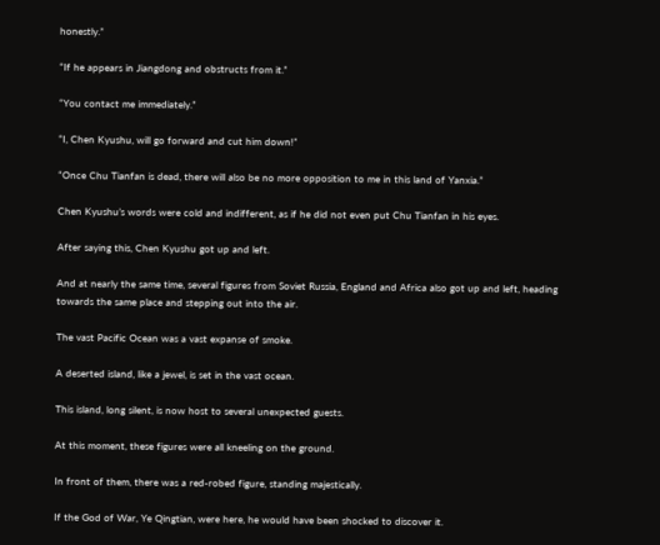honestly.”

“If he appears in Jiangdong and obstructs from it.”

“You contact me immediately.”

“I, Chen Kyushu, will go forward and cut him down!”

“Once Chu Tianfan is dead, there will also be no more opposition to me in this land of Yanxia.”

Chen Kyushu’s words were cold and indifferent, as if he did not even put Chu Tianfan in his eyes.

After saying this, Chen Kyushu got up and left.

And at nearly the same time, several figures from Soviet Russia, England and Africa also got up and left, heading towards the same place and stepping out into the air.

The vast Pacific Ocean was a vast expanse of smoke.

A deserted island, like a jewel, is set in the vast ocean.

This island, long silent, is now host to several unexpected guests.

At this moment, these figures were all kneeling on the ground.

In front of them, there was a red-robed figure, standing majestically.

If the God of War, Ye Qingtian, were here, he would have been shocked to discover it.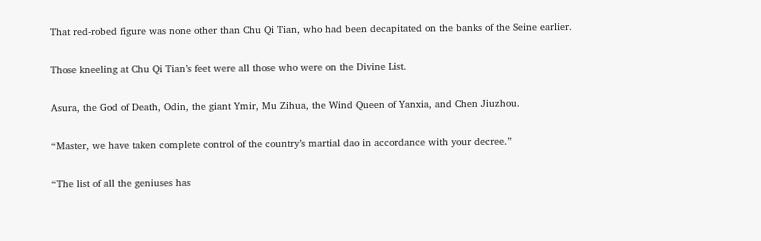That red-robed figure was none other than Chu Qi Tian, who had been decapitated on the banks of the Seine earlier.

Those kneeling at Chu Qi Tian’s feet were all those who were on the Divine List.

Asura, the God of Death, Odin, the giant Ymir, Mu Zihua, the Wind Queen of Yanxia, and Chen Jiuzhou.

“Master, we have taken complete control of the country’s martial dao in accordance with your decree.”

“The list of all the geniuses has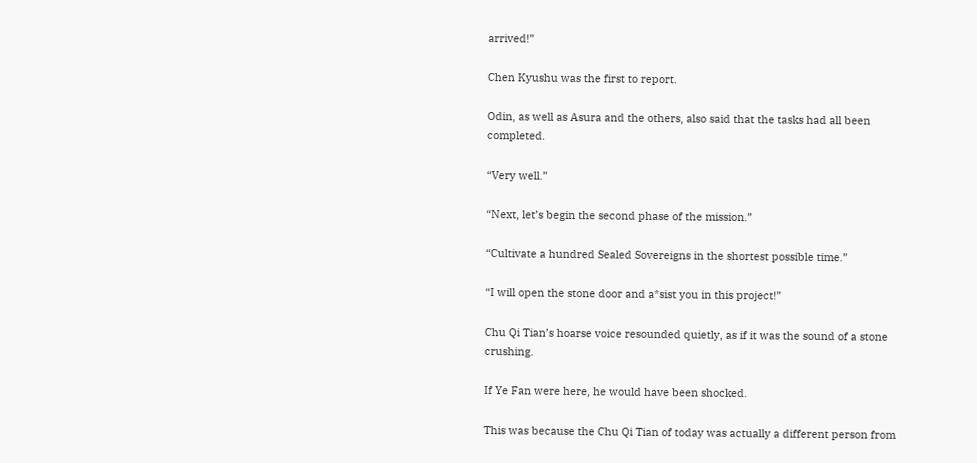arrived!”

Chen Kyushu was the first to report.

Odin, as well as Asura and the others, also said that the tasks had all been completed.

“Very well.”

“Next, let’s begin the second phase of the mission.”

“Cultivate a hundred Sealed Sovereigns in the shortest possible time.”

“I will open the stone door and a*sist you in this project!”

Chu Qi Tian’s hoarse voice resounded quietly, as if it was the sound of a stone crushing.

If Ye Fan were here, he would have been shocked.

This was because the Chu Qi Tian of today was actually a different person from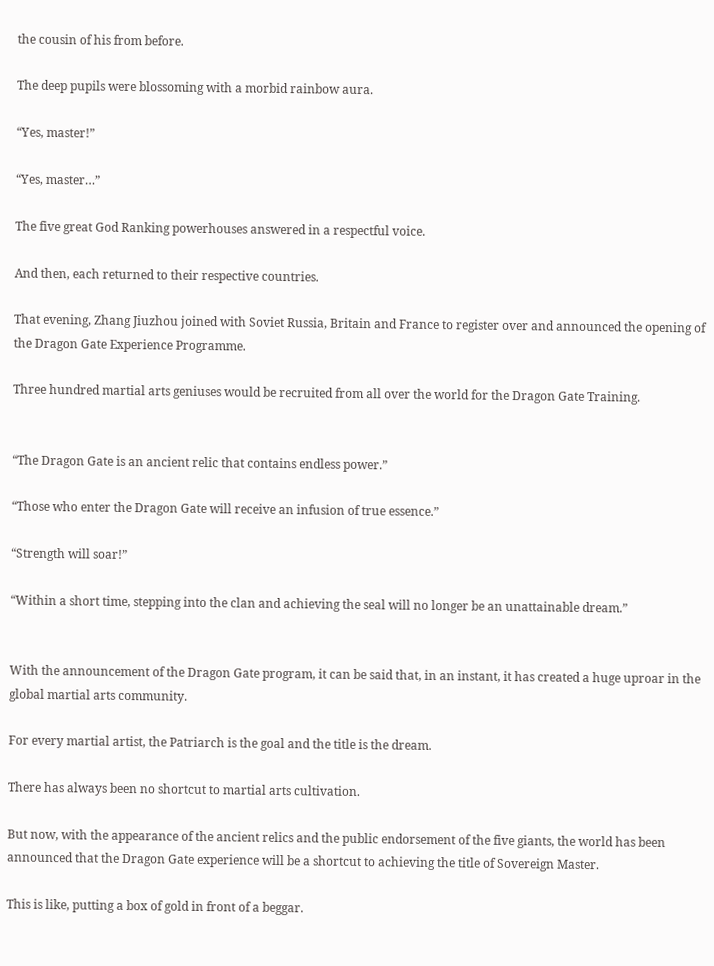the cousin of his from before.

The deep pupils were blossoming with a morbid rainbow aura.

“Yes, master!”

“Yes, master…”

The five great God Ranking powerhouses answered in a respectful voice.

And then, each returned to their respective countries.

That evening, Zhang Jiuzhou joined with Soviet Russia, Britain and France to register over and announced the opening of the Dragon Gate Experience Programme.

Three hundred martial arts geniuses would be recruited from all over the world for the Dragon Gate Training.


“The Dragon Gate is an ancient relic that contains endless power.”

“Those who enter the Dragon Gate will receive an infusion of true essence.”

“Strength will soar!”

“Within a short time, stepping into the clan and achieving the seal will no longer be an unattainable dream.”


With the announcement of the Dragon Gate program, it can be said that, in an instant, it has created a huge uproar in the global martial arts community.

For every martial artist, the Patriarch is the goal and the title is the dream.

There has always been no shortcut to martial arts cultivation.

But now, with the appearance of the ancient relics and the public endorsement of the five giants, the world has been announced that the Dragon Gate experience will be a shortcut to achieving the title of Sovereign Master.

This is like, putting a box of gold in front of a beggar.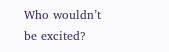Who wouldn’t be excited?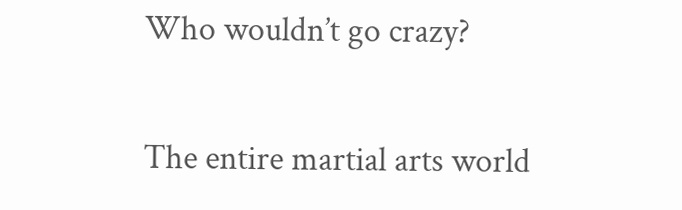Who wouldn’t go crazy?

The entire martial arts world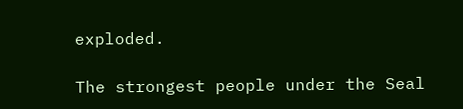exploded.

The strongest people under the Seal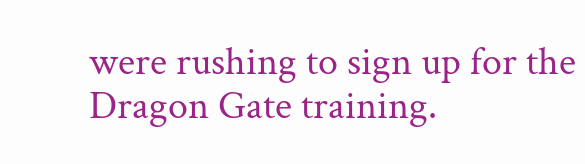were rushing to sign up for the Dragon Gate training.